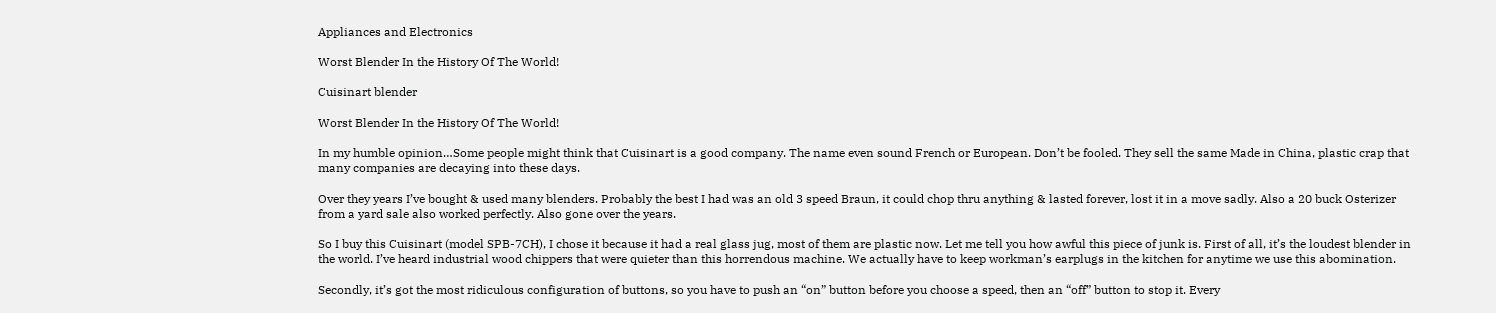Appliances and Electronics

Worst Blender In the History Of The World!

Cuisinart blender

Worst Blender In the History Of The World!

In my humble opinion…Some people might think that Cuisinart is a good company. The name even sound French or European. Don’t be fooled. They sell the same Made in China, plastic crap that many companies are decaying into these days.

Over they years I’ve bought & used many blenders. Probably the best I had was an old 3 speed Braun, it could chop thru anything & lasted forever, lost it in a move sadly. Also a 20 buck Osterizer from a yard sale also worked perfectly. Also gone over the years.

So I buy this Cuisinart (model SPB-7CH), I chose it because it had a real glass jug, most of them are plastic now. Let me tell you how awful this piece of junk is. First of all, it’s the loudest blender in the world. I’ve heard industrial wood chippers that were quieter than this horrendous machine. We actually have to keep workman’s earplugs in the kitchen for anytime we use this abomination.

Secondly, it’s got the most ridiculous configuration of buttons, so you have to push an “on” button before you choose a speed, then an “off” button to stop it. Every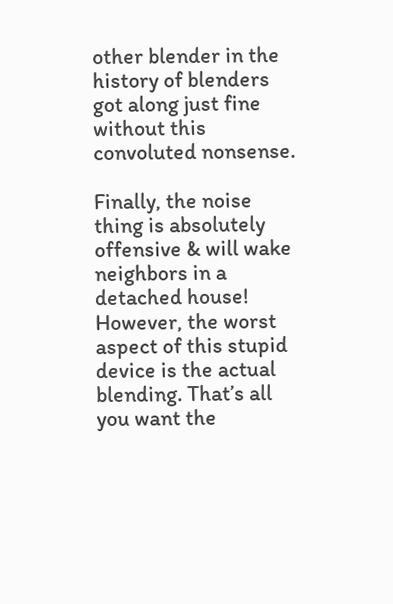other blender in the history of blenders got along just fine without this convoluted nonsense.

Finally, the noise thing is absolutely offensive & will wake neighbors in a detached house! However, the worst aspect of this stupid device is the actual blending. That’s all you want the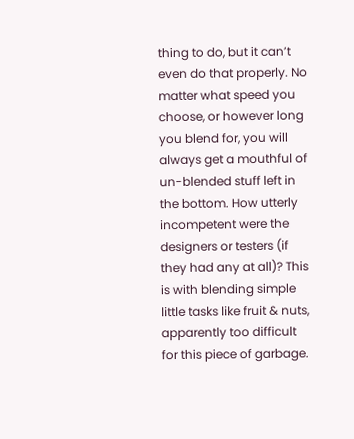thing to do, but it can’t even do that properly. No matter what speed you choose, or however long you blend for, you will always get a mouthful of un-blended stuff left in the bottom. How utterly incompetent were the designers or testers (if they had any at all)? This is with blending simple little tasks like fruit & nuts, apparently too difficult for this piece of garbage.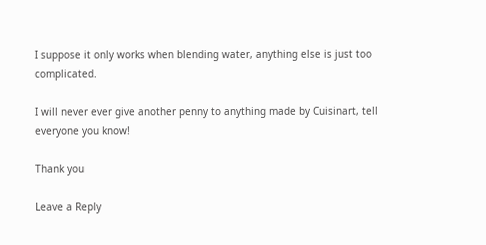I suppose it only works when blending water, anything else is just too complicated.

I will never ever give another penny to anything made by Cuisinart, tell everyone you know!

Thank you

Leave a Reply